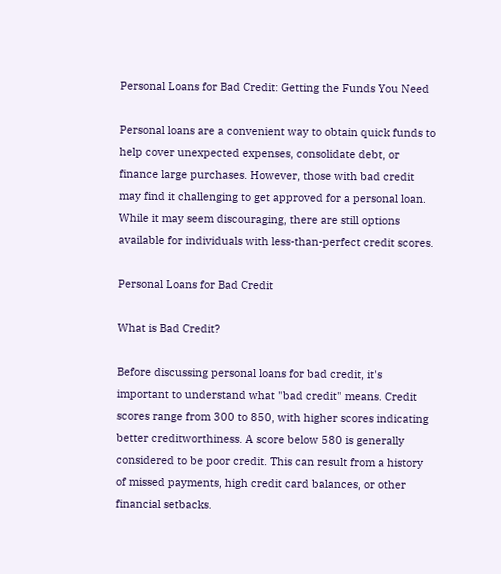Personal Loans for Bad Credit: Getting the Funds You Need

Personal loans are a convenient way to obtain quick funds to help cover unexpected expenses, consolidate debt, or finance large purchases. However, those with bad credit may find it challenging to get approved for a personal loan. While it may seem discouraging, there are still options available for individuals with less-than-perfect credit scores.

Personal Loans for Bad Credit

What is Bad Credit?

Before discussing personal loans for bad credit, it's important to understand what "bad credit" means. Credit scores range from 300 to 850, with higher scores indicating better creditworthiness. A score below 580 is generally considered to be poor credit. This can result from a history of missed payments, high credit card balances, or other financial setbacks.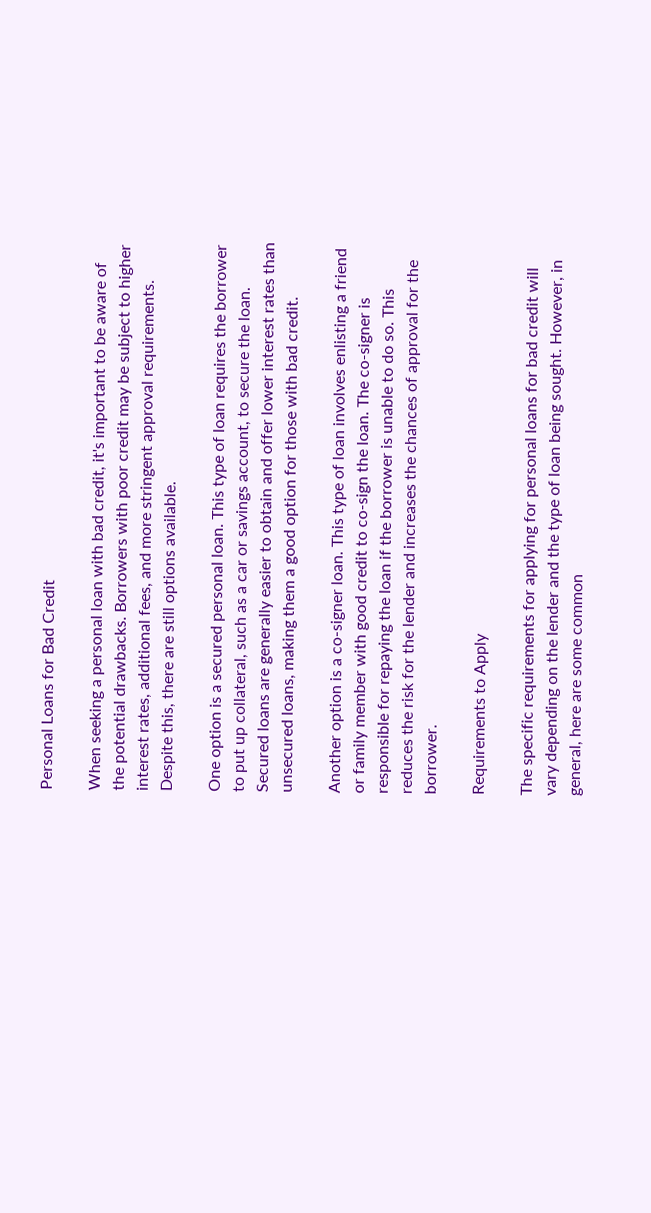Personal Loans for Bad Credit

When seeking a personal loan with bad credit, it's important to be aware of the potential drawbacks. Borrowers with poor credit may be subject to higher interest rates, additional fees, and more stringent approval requirements. Despite this, there are still options available.

One option is a secured personal loan. This type of loan requires the borrower to put up collateral, such as a car or savings account, to secure the loan. Secured loans are generally easier to obtain and offer lower interest rates than unsecured loans, making them a good option for those with bad credit.

Another option is a co-signer loan. This type of loan involves enlisting a friend or family member with good credit to co-sign the loan. The co-signer is responsible for repaying the loan if the borrower is unable to do so. This reduces the risk for the lender and increases the chances of approval for the borrower.

Requirements to Apply

The specific requirements for applying for personal loans for bad credit will vary depending on the lender and the type of loan being sought. However, in general, here are some common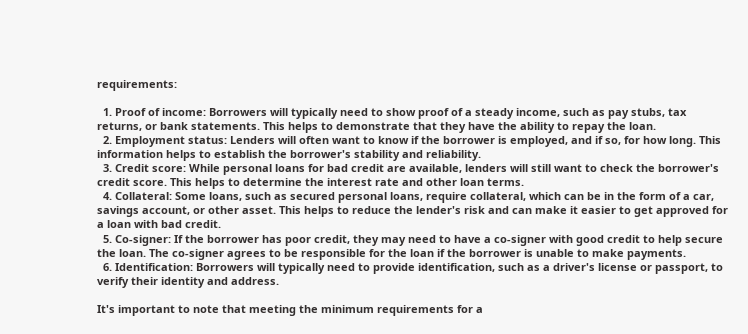requirements:

  1. Proof of income: Borrowers will typically need to show proof of a steady income, such as pay stubs, tax returns, or bank statements. This helps to demonstrate that they have the ability to repay the loan.
  2. Employment status: Lenders will often want to know if the borrower is employed, and if so, for how long. This information helps to establish the borrower's stability and reliability.
  3. Credit score: While personal loans for bad credit are available, lenders will still want to check the borrower's credit score. This helps to determine the interest rate and other loan terms.
  4. Collateral: Some loans, such as secured personal loans, require collateral, which can be in the form of a car, savings account, or other asset. This helps to reduce the lender's risk and can make it easier to get approved for a loan with bad credit.
  5. Co-signer: If the borrower has poor credit, they may need to have a co-signer with good credit to help secure the loan. The co-signer agrees to be responsible for the loan if the borrower is unable to make payments.
  6. Identification: Borrowers will typically need to provide identification, such as a driver's license or passport, to verify their identity and address.

It's important to note that meeting the minimum requirements for a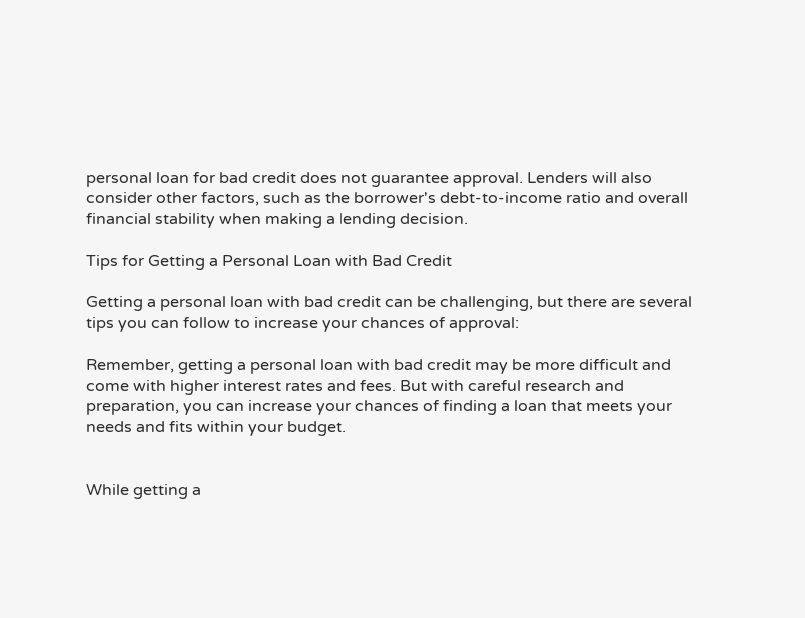personal loan for bad credit does not guarantee approval. Lenders will also consider other factors, such as the borrower's debt-to-income ratio and overall financial stability when making a lending decision.

Tips for Getting a Personal Loan with Bad Credit

Getting a personal loan with bad credit can be challenging, but there are several tips you can follow to increase your chances of approval:

Remember, getting a personal loan with bad credit may be more difficult and come with higher interest rates and fees. But with careful research and preparation, you can increase your chances of finding a loan that meets your needs and fits within your budget.


While getting a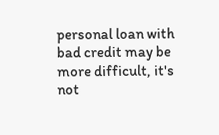personal loan with bad credit may be more difficult, it's not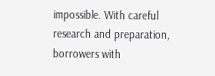impossible. With careful research and preparation, borrowers with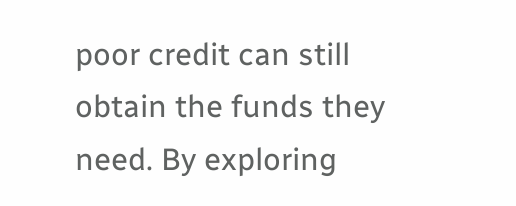poor credit can still obtain the funds they need. By exploring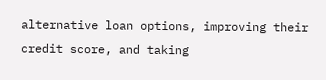alternative loan options, improving their credit score, and taking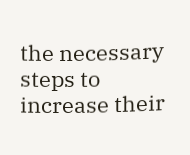the necessary steps to increase their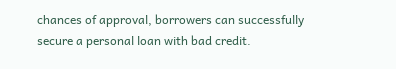chances of approval, borrowers can successfully secure a personal loan with bad credit.